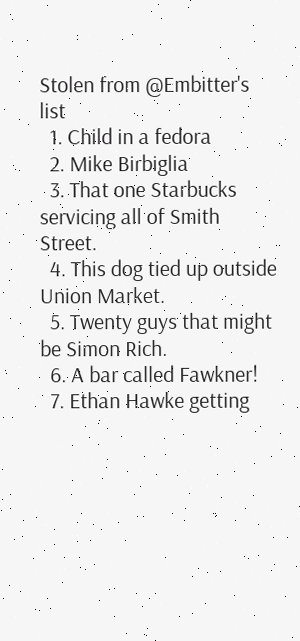Stolen from @Embitter's list
  1. Child in a fedora
  2. Mike Birbiglia
  3. That one Starbucks servicing all of Smith Street.
  4. This dog tied up outside Union Market.
  5. Twenty guys that might be Simon Rich.
  6. A bar called Fawkner!
  7. Ethan Hawke getting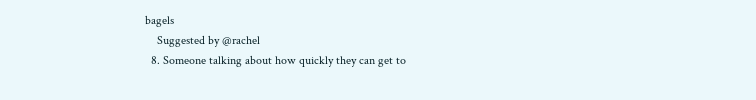bagels
    Suggested by @rachel
  8. Someone talking about how quickly they can get to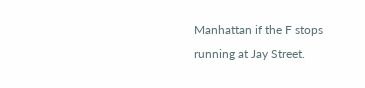Manhattan if the F stops running at Jay Street.